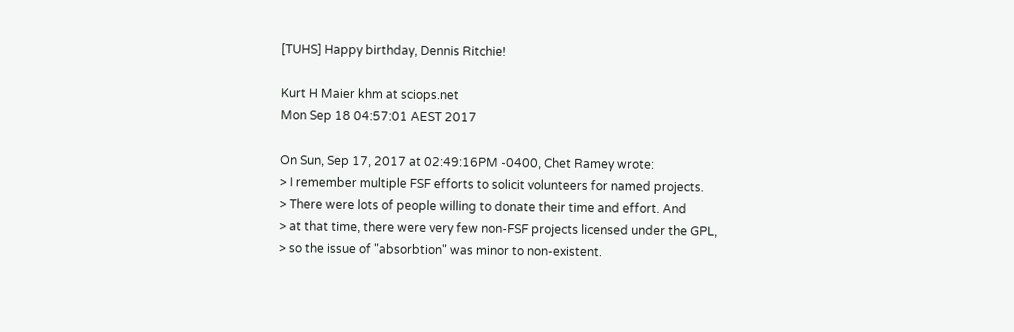[TUHS] Happy birthday, Dennis Ritchie!

Kurt H Maier khm at sciops.net
Mon Sep 18 04:57:01 AEST 2017

On Sun, Sep 17, 2017 at 02:49:16PM -0400, Chet Ramey wrote:
> I remember multiple FSF efforts to solicit volunteers for named projects.
> There were lots of people willing to donate their time and effort. And
> at that time, there were very few non-FSF projects licensed under the GPL,
> so the issue of "absorbtion" was minor to non-existent.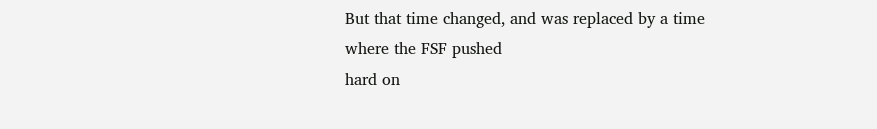But that time changed, and was replaced by a time where the FSF pushed
hard on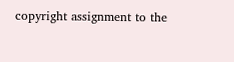copyright assignment to the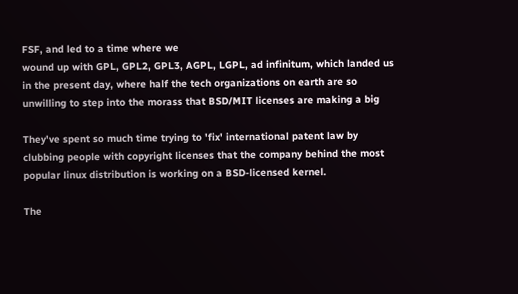FSF, and led to a time where we
wound up with GPL, GPL2, GPL3, AGPL, LGPL, ad infinitum, which landed us
in the present day, where half the tech organizations on earth are so
unwilling to step into the morass that BSD/MIT licenses are making a big

They've spent so much time trying to 'fix' international patent law by
clubbing people with copyright licenses that the company behind the most
popular linux distribution is working on a BSD-licensed kernel.

The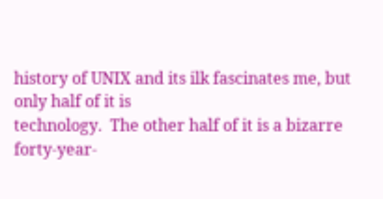history of UNIX and its ilk fascinates me, but only half of it is
technology.  The other half of it is a bizarre forty-year-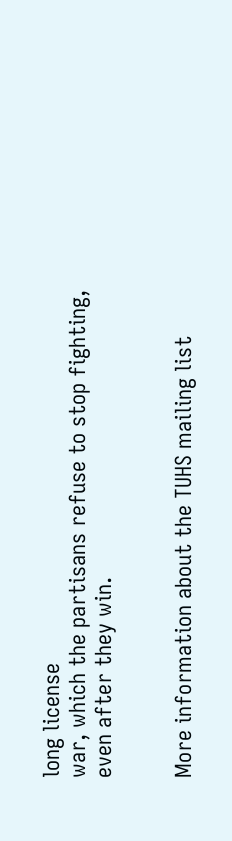long license
war, which the partisans refuse to stop fighting, even after they win.


More information about the TUHS mailing list